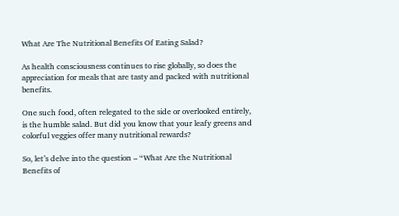What Are The Nutritional Benefits Of Eating Salad?

As health consciousness continues to rise globally, so does the appreciation for meals that are tasty and packed with nutritional benefits.

One such food, often relegated to the side or overlooked entirely, is the humble salad. But did you know that your leafy greens and colorful veggies offer many nutritional rewards?

So, let’s delve into the question – “What Are the Nutritional Benefits of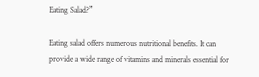Eating Salad?”

Eating salad offers numerous nutritional benefits. It can provide a wide range of vitamins and minerals essential for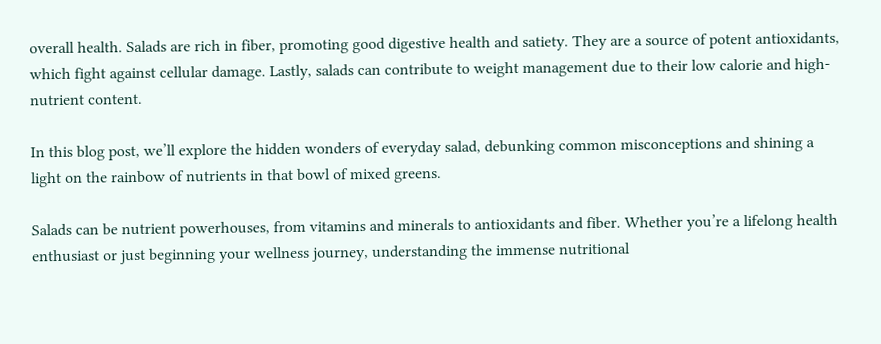overall health. Salads are rich in fiber, promoting good digestive health and satiety. They are a source of potent antioxidants, which fight against cellular damage. Lastly, salads can contribute to weight management due to their low calorie and high-nutrient content.

In this blog post, we’ll explore the hidden wonders of everyday salad, debunking common misconceptions and shining a light on the rainbow of nutrients in that bowl of mixed greens.

Salads can be nutrient powerhouses, from vitamins and minerals to antioxidants and fiber. Whether you’re a lifelong health enthusiast or just beginning your wellness journey, understanding the immense nutritional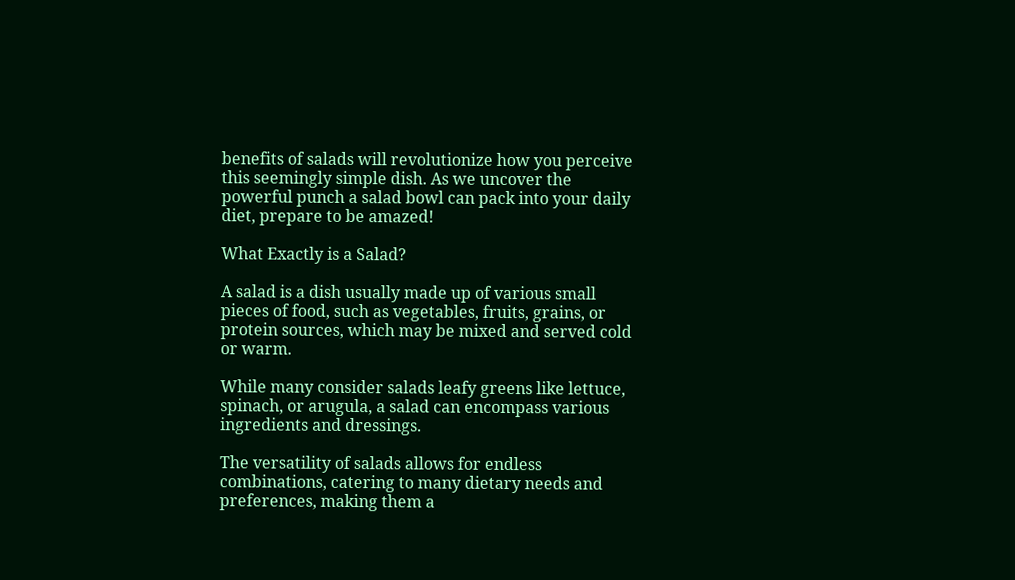benefits of salads will revolutionize how you perceive this seemingly simple dish. As we uncover the powerful punch a salad bowl can pack into your daily diet, prepare to be amazed!

What Exactly is a Salad?

A salad is a dish usually made up of various small pieces of food, such as vegetables, fruits, grains, or protein sources, which may be mixed and served cold or warm.

While many consider salads leafy greens like lettuce, spinach, or arugula, a salad can encompass various ingredients and dressings.

The versatility of salads allows for endless combinations, catering to many dietary needs and preferences, making them a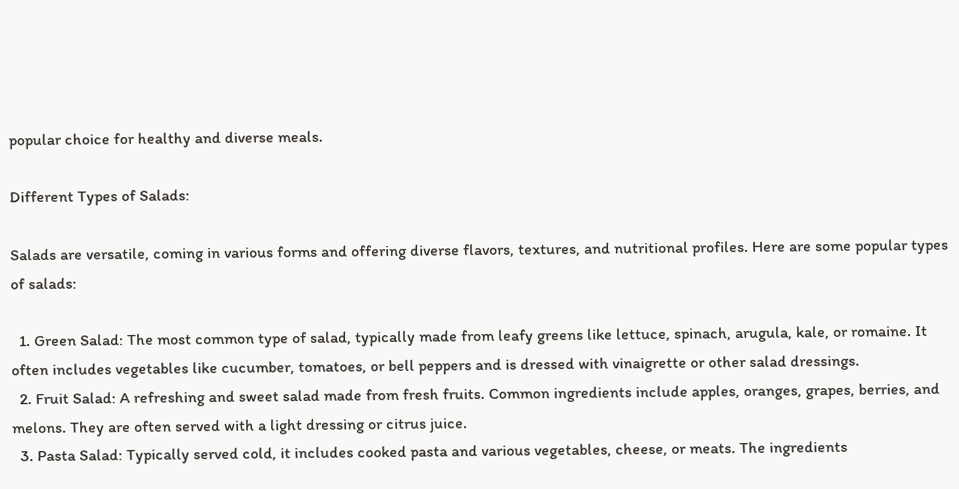popular choice for healthy and diverse meals.

Different Types of Salads:

Salads are versatile, coming in various forms and offering diverse flavors, textures, and nutritional profiles. Here are some popular types of salads:

  1. Green Salad: The most common type of salad, typically made from leafy greens like lettuce, spinach, arugula, kale, or romaine. It often includes vegetables like cucumber, tomatoes, or bell peppers and is dressed with vinaigrette or other salad dressings.
  2. Fruit Salad: A refreshing and sweet salad made from fresh fruits. Common ingredients include apples, oranges, grapes, berries, and melons. They are often served with a light dressing or citrus juice.
  3. Pasta Salad: Typically served cold, it includes cooked pasta and various vegetables, cheese, or meats. The ingredients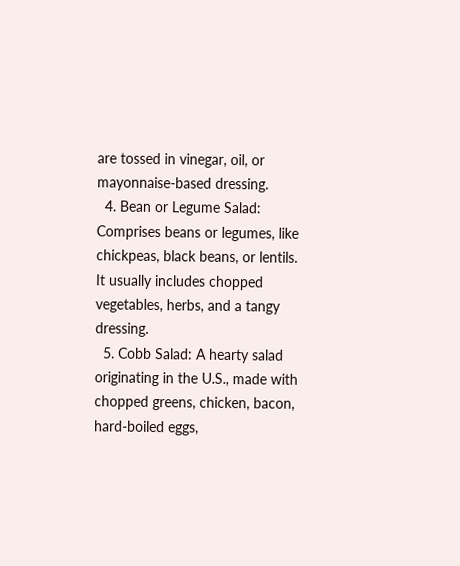are tossed in vinegar, oil, or mayonnaise-based dressing.
  4. Bean or Legume Salad: Comprises beans or legumes, like chickpeas, black beans, or lentils. It usually includes chopped vegetables, herbs, and a tangy dressing.
  5. Cobb Salad: A hearty salad originating in the U.S., made with chopped greens, chicken, bacon, hard-boiled eggs,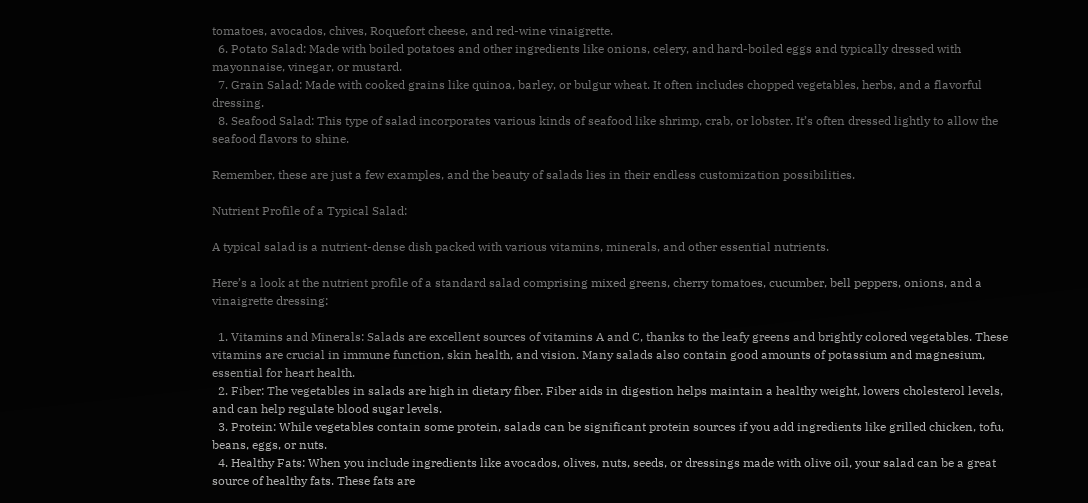tomatoes, avocados, chives, Roquefort cheese, and red-wine vinaigrette.
  6. Potato Salad: Made with boiled potatoes and other ingredients like onions, celery, and hard-boiled eggs and typically dressed with mayonnaise, vinegar, or mustard.
  7. Grain Salad: Made with cooked grains like quinoa, barley, or bulgur wheat. It often includes chopped vegetables, herbs, and a flavorful dressing.
  8. Seafood Salad: This type of salad incorporates various kinds of seafood like shrimp, crab, or lobster. It’s often dressed lightly to allow the seafood flavors to shine.

Remember, these are just a few examples, and the beauty of salads lies in their endless customization possibilities.

Nutrient Profile of a Typical Salad:

A typical salad is a nutrient-dense dish packed with various vitamins, minerals, and other essential nutrients.

Here’s a look at the nutrient profile of a standard salad comprising mixed greens, cherry tomatoes, cucumber, bell peppers, onions, and a vinaigrette dressing:

  1. Vitamins and Minerals: Salads are excellent sources of vitamins A and C, thanks to the leafy greens and brightly colored vegetables. These vitamins are crucial in immune function, skin health, and vision. Many salads also contain good amounts of potassium and magnesium, essential for heart health.
  2. Fiber: The vegetables in salads are high in dietary fiber. Fiber aids in digestion helps maintain a healthy weight, lowers cholesterol levels, and can help regulate blood sugar levels.
  3. Protein: While vegetables contain some protein, salads can be significant protein sources if you add ingredients like grilled chicken, tofu, beans, eggs, or nuts.
  4. Healthy Fats: When you include ingredients like avocados, olives, nuts, seeds, or dressings made with olive oil, your salad can be a great source of healthy fats. These fats are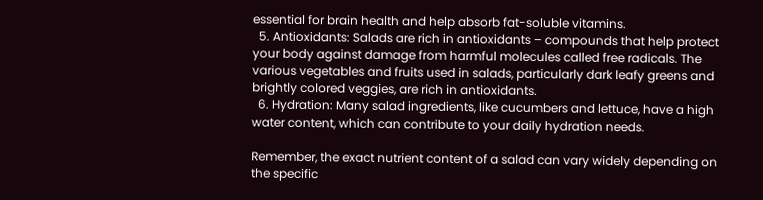essential for brain health and help absorb fat-soluble vitamins.
  5. Antioxidants: Salads are rich in antioxidants – compounds that help protect your body against damage from harmful molecules called free radicals. The various vegetables and fruits used in salads, particularly dark leafy greens and brightly colored veggies, are rich in antioxidants.
  6. Hydration: Many salad ingredients, like cucumbers and lettuce, have a high water content, which can contribute to your daily hydration needs.

Remember, the exact nutrient content of a salad can vary widely depending on the specific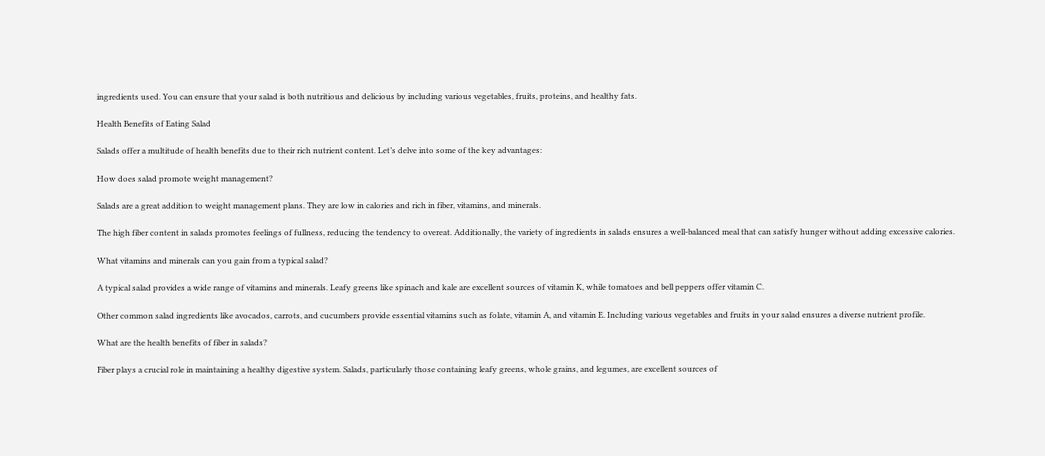ingredients used. You can ensure that your salad is both nutritious and delicious by including various vegetables, fruits, proteins, and healthy fats.

Health Benefits of Eating Salad

Salads offer a multitude of health benefits due to their rich nutrient content. Let’s delve into some of the key advantages:

How does salad promote weight management?

Salads are a great addition to weight management plans. They are low in calories and rich in fiber, vitamins, and minerals.

The high fiber content in salads promotes feelings of fullness, reducing the tendency to overeat. Additionally, the variety of ingredients in salads ensures a well-balanced meal that can satisfy hunger without adding excessive calories.

What vitamins and minerals can you gain from a typical salad?

A typical salad provides a wide range of vitamins and minerals. Leafy greens like spinach and kale are excellent sources of vitamin K, while tomatoes and bell peppers offer vitamin C.

Other common salad ingredients like avocados, carrots, and cucumbers provide essential vitamins such as folate, vitamin A, and vitamin E. Including various vegetables and fruits in your salad ensures a diverse nutrient profile.

What are the health benefits of fiber in salads?

Fiber plays a crucial role in maintaining a healthy digestive system. Salads, particularly those containing leafy greens, whole grains, and legumes, are excellent sources of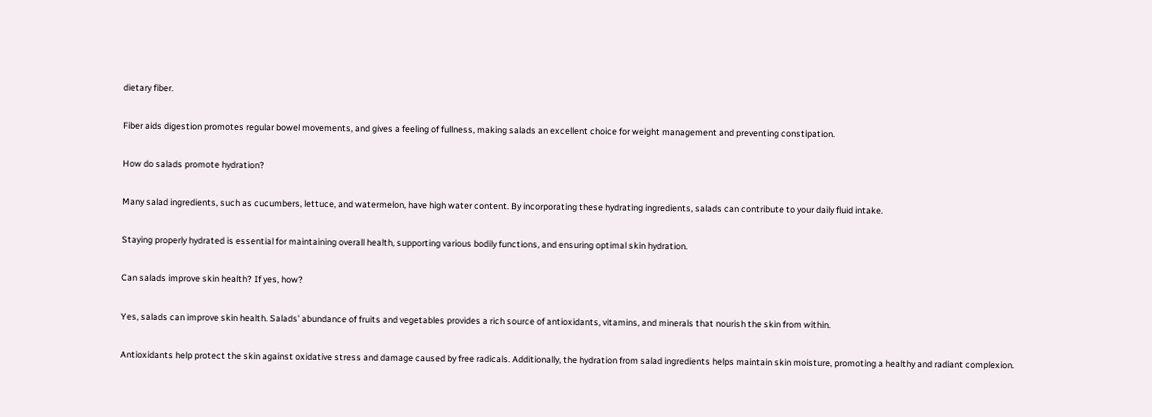dietary fiber.

Fiber aids digestion promotes regular bowel movements, and gives a feeling of fullness, making salads an excellent choice for weight management and preventing constipation.

How do salads promote hydration?

Many salad ingredients, such as cucumbers, lettuce, and watermelon, have high water content. By incorporating these hydrating ingredients, salads can contribute to your daily fluid intake.

Staying properly hydrated is essential for maintaining overall health, supporting various bodily functions, and ensuring optimal skin hydration.

Can salads improve skin health? If yes, how?

Yes, salads can improve skin health. Salads’ abundance of fruits and vegetables provides a rich source of antioxidants, vitamins, and minerals that nourish the skin from within.

Antioxidants help protect the skin against oxidative stress and damage caused by free radicals. Additionally, the hydration from salad ingredients helps maintain skin moisture, promoting a healthy and radiant complexion.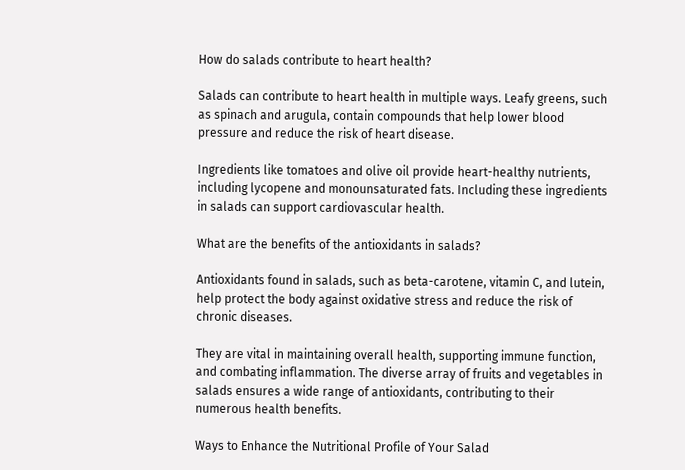How do salads contribute to heart health?

Salads can contribute to heart health in multiple ways. Leafy greens, such as spinach and arugula, contain compounds that help lower blood pressure and reduce the risk of heart disease.

Ingredients like tomatoes and olive oil provide heart-healthy nutrients, including lycopene and monounsaturated fats. Including these ingredients in salads can support cardiovascular health.

What are the benefits of the antioxidants in salads?

Antioxidants found in salads, such as beta-carotene, vitamin C, and lutein, help protect the body against oxidative stress and reduce the risk of chronic diseases.

They are vital in maintaining overall health, supporting immune function, and combating inflammation. The diverse array of fruits and vegetables in salads ensures a wide range of antioxidants, contributing to their numerous health benefits.

Ways to Enhance the Nutritional Profile of Your Salad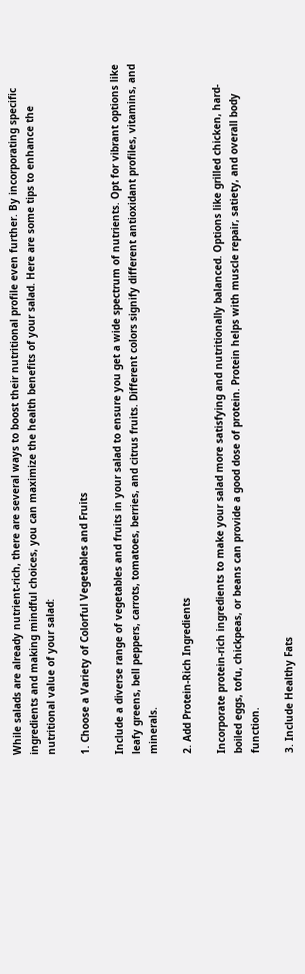While salads are already nutrient-rich, there are several ways to boost their nutritional profile even further. By incorporating specific ingredients and making mindful choices, you can maximize the health benefits of your salad. Here are some tips to enhance the nutritional value of your salad:

1. Choose a Variety of Colorful Vegetables and Fruits

Include a diverse range of vegetables and fruits in your salad to ensure you get a wide spectrum of nutrients. Opt for vibrant options like leafy greens, bell peppers, carrots, tomatoes, berries, and citrus fruits. Different colors signify different antioxidant profiles, vitamins, and minerals.

2. Add Protein-Rich Ingredients

Incorporate protein-rich ingredients to make your salad more satisfying and nutritionally balanced. Options like grilled chicken, hard-boiled eggs, tofu, chickpeas, or beans can provide a good dose of protein. Protein helps with muscle repair, satiety, and overall body function.

3. Include Healthy Fats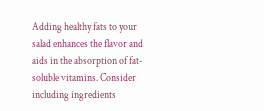Adding healthy fats to your salad enhances the flavor and aids in the absorption of fat-soluble vitamins. Consider including ingredients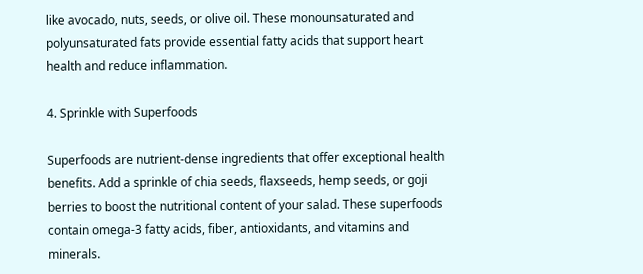like avocado, nuts, seeds, or olive oil. These monounsaturated and polyunsaturated fats provide essential fatty acids that support heart health and reduce inflammation.

4. Sprinkle with Superfoods

Superfoods are nutrient-dense ingredients that offer exceptional health benefits. Add a sprinkle of chia seeds, flaxseeds, hemp seeds, or goji berries to boost the nutritional content of your salad. These superfoods contain omega-3 fatty acids, fiber, antioxidants, and vitamins and minerals.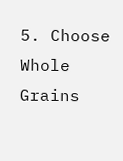5. Choose Whole Grains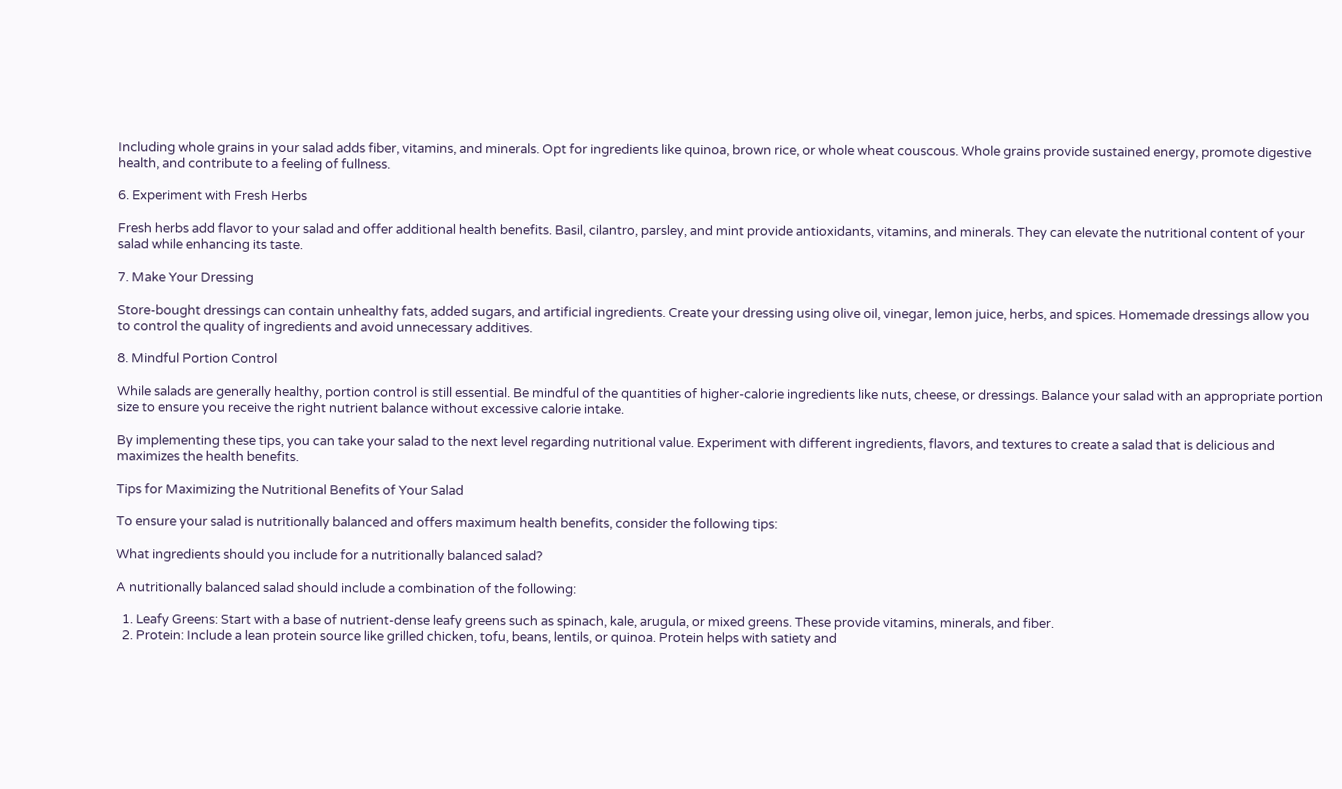Including whole grains in your salad adds fiber, vitamins, and minerals. Opt for ingredients like quinoa, brown rice, or whole wheat couscous. Whole grains provide sustained energy, promote digestive health, and contribute to a feeling of fullness.

6. Experiment with Fresh Herbs

Fresh herbs add flavor to your salad and offer additional health benefits. Basil, cilantro, parsley, and mint provide antioxidants, vitamins, and minerals. They can elevate the nutritional content of your salad while enhancing its taste.

7. Make Your Dressing

Store-bought dressings can contain unhealthy fats, added sugars, and artificial ingredients. Create your dressing using olive oil, vinegar, lemon juice, herbs, and spices. Homemade dressings allow you to control the quality of ingredients and avoid unnecessary additives.

8. Mindful Portion Control

While salads are generally healthy, portion control is still essential. Be mindful of the quantities of higher-calorie ingredients like nuts, cheese, or dressings. Balance your salad with an appropriate portion size to ensure you receive the right nutrient balance without excessive calorie intake.

By implementing these tips, you can take your salad to the next level regarding nutritional value. Experiment with different ingredients, flavors, and textures to create a salad that is delicious and maximizes the health benefits.

Tips for Maximizing the Nutritional Benefits of Your Salad

To ensure your salad is nutritionally balanced and offers maximum health benefits, consider the following tips:

What ingredients should you include for a nutritionally balanced salad?

A nutritionally balanced salad should include a combination of the following:

  1. Leafy Greens: Start with a base of nutrient-dense leafy greens such as spinach, kale, arugula, or mixed greens. These provide vitamins, minerals, and fiber.
  2. Protein: Include a lean protein source like grilled chicken, tofu, beans, lentils, or quinoa. Protein helps with satiety and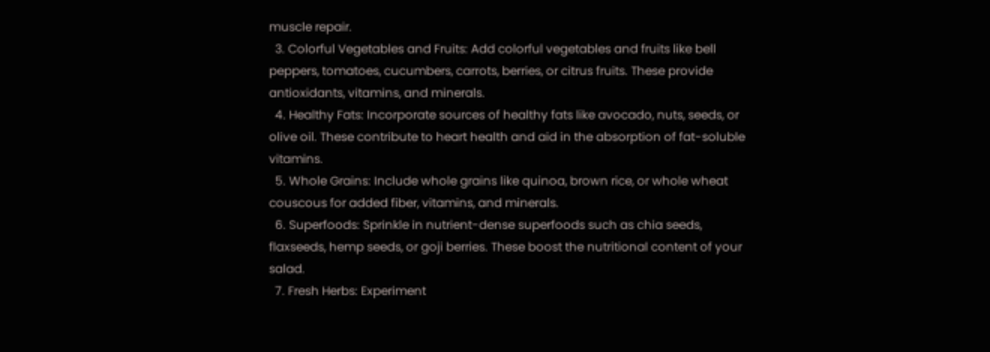muscle repair.
  3. Colorful Vegetables and Fruits: Add colorful vegetables and fruits like bell peppers, tomatoes, cucumbers, carrots, berries, or citrus fruits. These provide antioxidants, vitamins, and minerals.
  4. Healthy Fats: Incorporate sources of healthy fats like avocado, nuts, seeds, or olive oil. These contribute to heart health and aid in the absorption of fat-soluble vitamins.
  5. Whole Grains: Include whole grains like quinoa, brown rice, or whole wheat couscous for added fiber, vitamins, and minerals.
  6. Superfoods: Sprinkle in nutrient-dense superfoods such as chia seeds, flaxseeds, hemp seeds, or goji berries. These boost the nutritional content of your salad.
  7. Fresh Herbs: Experiment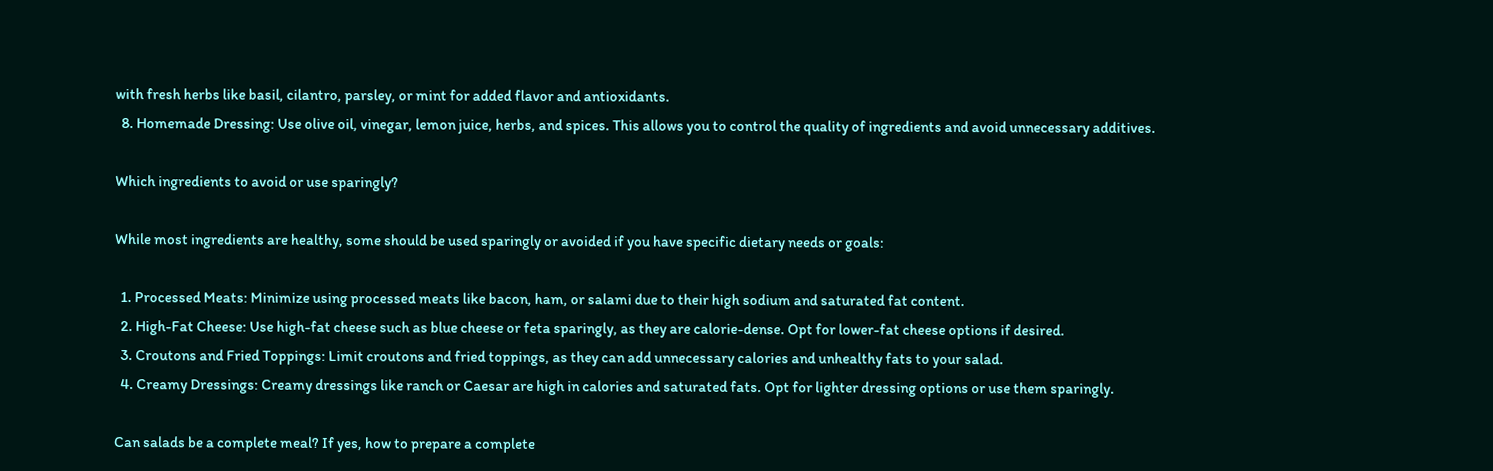with fresh herbs like basil, cilantro, parsley, or mint for added flavor and antioxidants.
  8. Homemade Dressing: Use olive oil, vinegar, lemon juice, herbs, and spices. This allows you to control the quality of ingredients and avoid unnecessary additives.

Which ingredients to avoid or use sparingly?

While most ingredients are healthy, some should be used sparingly or avoided if you have specific dietary needs or goals:

  1. Processed Meats: Minimize using processed meats like bacon, ham, or salami due to their high sodium and saturated fat content.
  2. High-Fat Cheese: Use high-fat cheese such as blue cheese or feta sparingly, as they are calorie-dense. Opt for lower-fat cheese options if desired.
  3. Croutons and Fried Toppings: Limit croutons and fried toppings, as they can add unnecessary calories and unhealthy fats to your salad.
  4. Creamy Dressings: Creamy dressings like ranch or Caesar are high in calories and saturated fats. Opt for lighter dressing options or use them sparingly.

Can salads be a complete meal? If yes, how to prepare a complete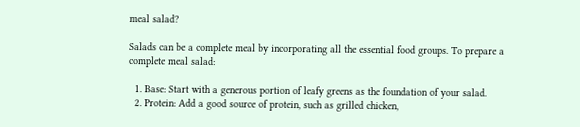meal salad?

Salads can be a complete meal by incorporating all the essential food groups. To prepare a complete meal salad:

  1. Base: Start with a generous portion of leafy greens as the foundation of your salad.
  2. Protein: Add a good source of protein, such as grilled chicken,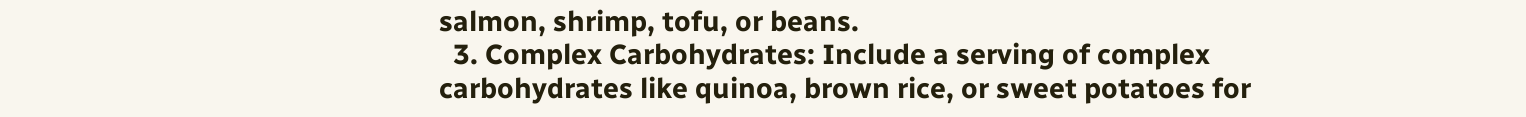salmon, shrimp, tofu, or beans.
  3. Complex Carbohydrates: Include a serving of complex carbohydrates like quinoa, brown rice, or sweet potatoes for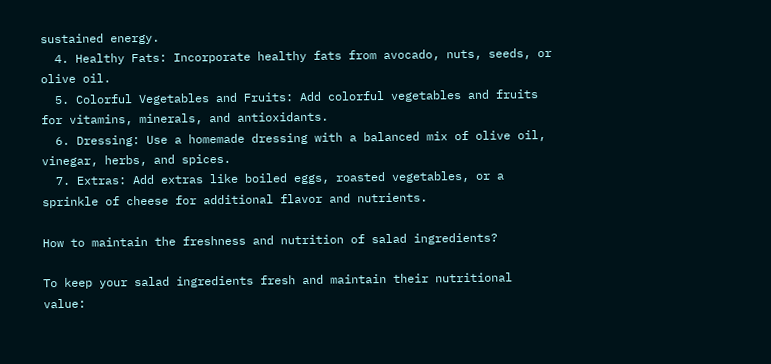sustained energy.
  4. Healthy Fats: Incorporate healthy fats from avocado, nuts, seeds, or olive oil.
  5. Colorful Vegetables and Fruits: Add colorful vegetables and fruits for vitamins, minerals, and antioxidants.
  6. Dressing: Use a homemade dressing with a balanced mix of olive oil, vinegar, herbs, and spices.
  7. Extras: Add extras like boiled eggs, roasted vegetables, or a sprinkle of cheese for additional flavor and nutrients.

How to maintain the freshness and nutrition of salad ingredients?

To keep your salad ingredients fresh and maintain their nutritional value: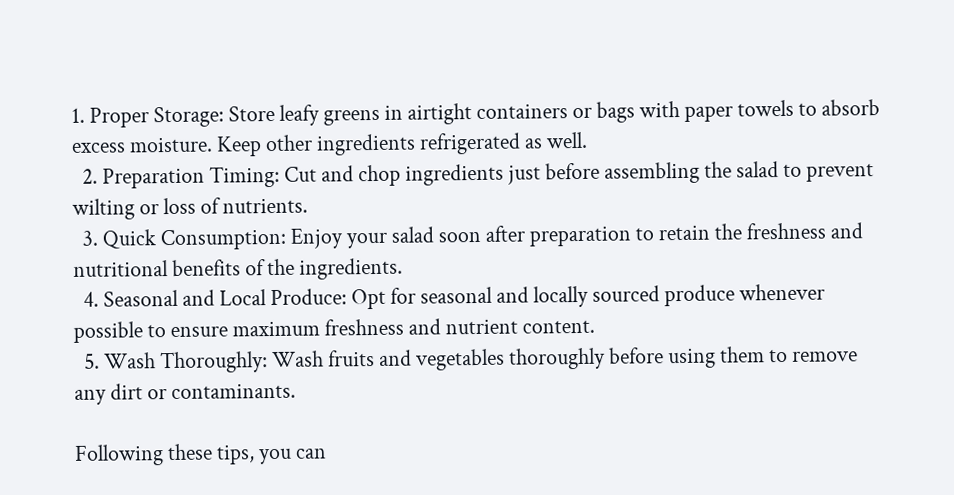1. Proper Storage: Store leafy greens in airtight containers or bags with paper towels to absorb excess moisture. Keep other ingredients refrigerated as well.
  2. Preparation Timing: Cut and chop ingredients just before assembling the salad to prevent wilting or loss of nutrients.
  3. Quick Consumption: Enjoy your salad soon after preparation to retain the freshness and nutritional benefits of the ingredients.
  4. Seasonal and Local Produce: Opt for seasonal and locally sourced produce whenever possible to ensure maximum freshness and nutrient content.
  5. Wash Thoroughly: Wash fruits and vegetables thoroughly before using them to remove any dirt or contaminants.

Following these tips, you can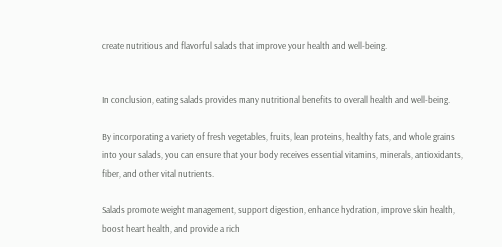create nutritious and flavorful salads that improve your health and well-being.


In conclusion, eating salads provides many nutritional benefits to overall health and well-being.

By incorporating a variety of fresh vegetables, fruits, lean proteins, healthy fats, and whole grains into your salads, you can ensure that your body receives essential vitamins, minerals, antioxidants, fiber, and other vital nutrients.

Salads promote weight management, support digestion, enhance hydration, improve skin health, boost heart health, and provide a rich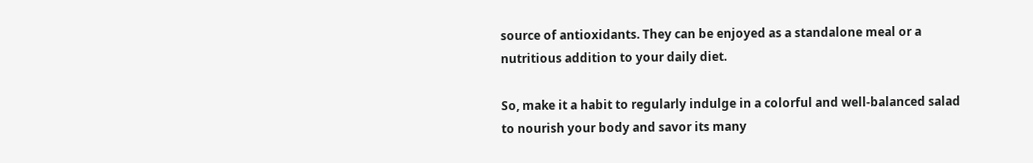source of antioxidants. They can be enjoyed as a standalone meal or a nutritious addition to your daily diet.

So, make it a habit to regularly indulge in a colorful and well-balanced salad to nourish your body and savor its many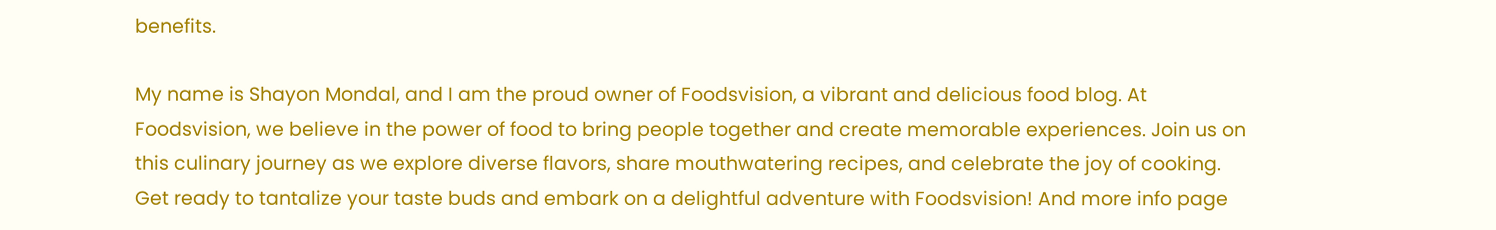benefits.

My name is Shayon Mondal, and I am the proud owner of Foodsvision, a vibrant and delicious food blog. At Foodsvision, we believe in the power of food to bring people together and create memorable experiences. Join us on this culinary journey as we explore diverse flavors, share mouthwatering recipes, and celebrate the joy of cooking. Get ready to tantalize your taste buds and embark on a delightful adventure with Foodsvision! And more info page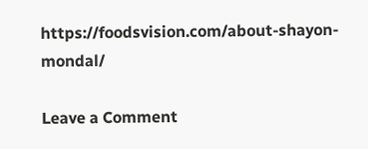https://foodsvision.com/about-shayon-mondal/

Leave a Comment